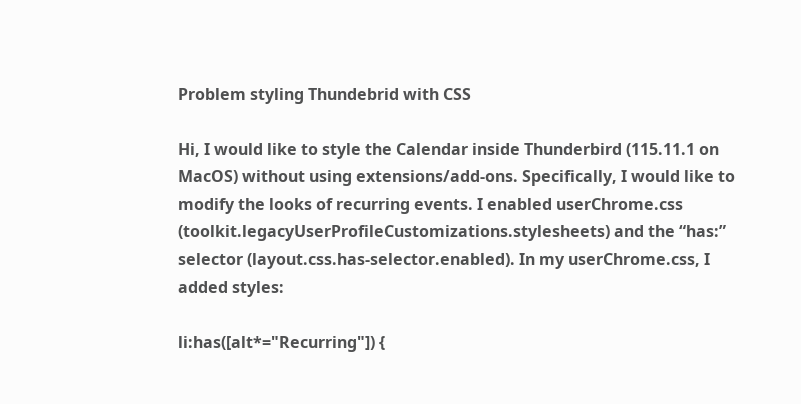Problem styling Thundebrid with CSS

Hi, I would like to style the Calendar inside Thunderbird (115.11.1 on MacOS) without using extensions/add-ons. Specifically, I would like to modify the looks of recurring events. I enabled userChrome.css (toolkit.legacyUserProfileCustomizations.stylesheets) and the “has:” selector (layout.css.has-selector.enabled). In my userChrome.css, I added styles:

li:has([alt*="Recurring"]) {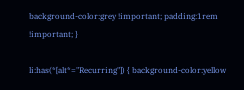background-color:grey !important; padding:1rem !important; }

li:has(*[alt*="Recurring"]) { background-color:yellow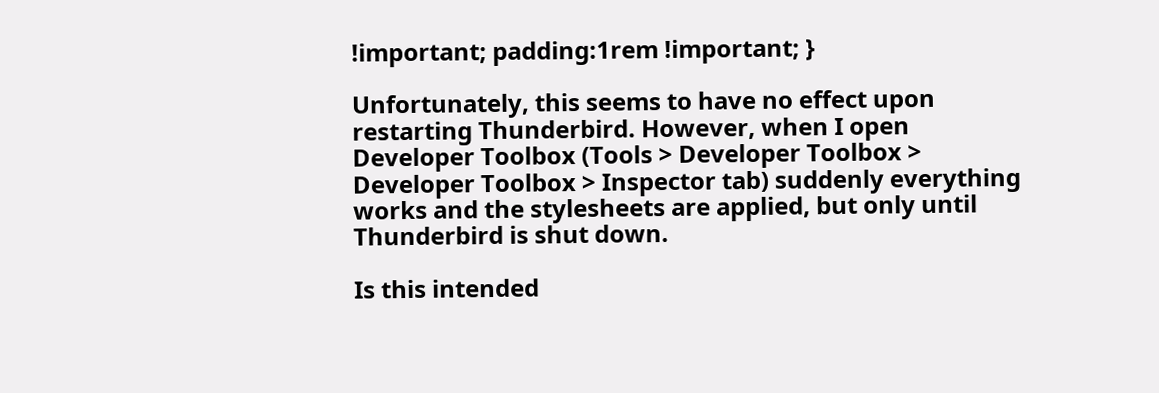!important; padding:1rem !important; }

Unfortunately, this seems to have no effect upon restarting Thunderbird. However, when I open Developer Toolbox (Tools > Developer Toolbox > Developer Toolbox > Inspector tab) suddenly everything works and the stylesheets are applied, but only until Thunderbird is shut down.

Is this intended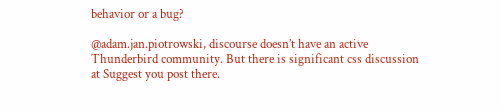behavior or a bug?

@adam.jan.piotrowski, discourse doesn’t have an active Thunderbird community. But there is significant css discussion at Suggest you post there.